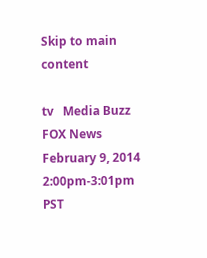Skip to main content

tv   Media Buzz  FOX News  February 9, 2014 2:00pm-3:01pm PST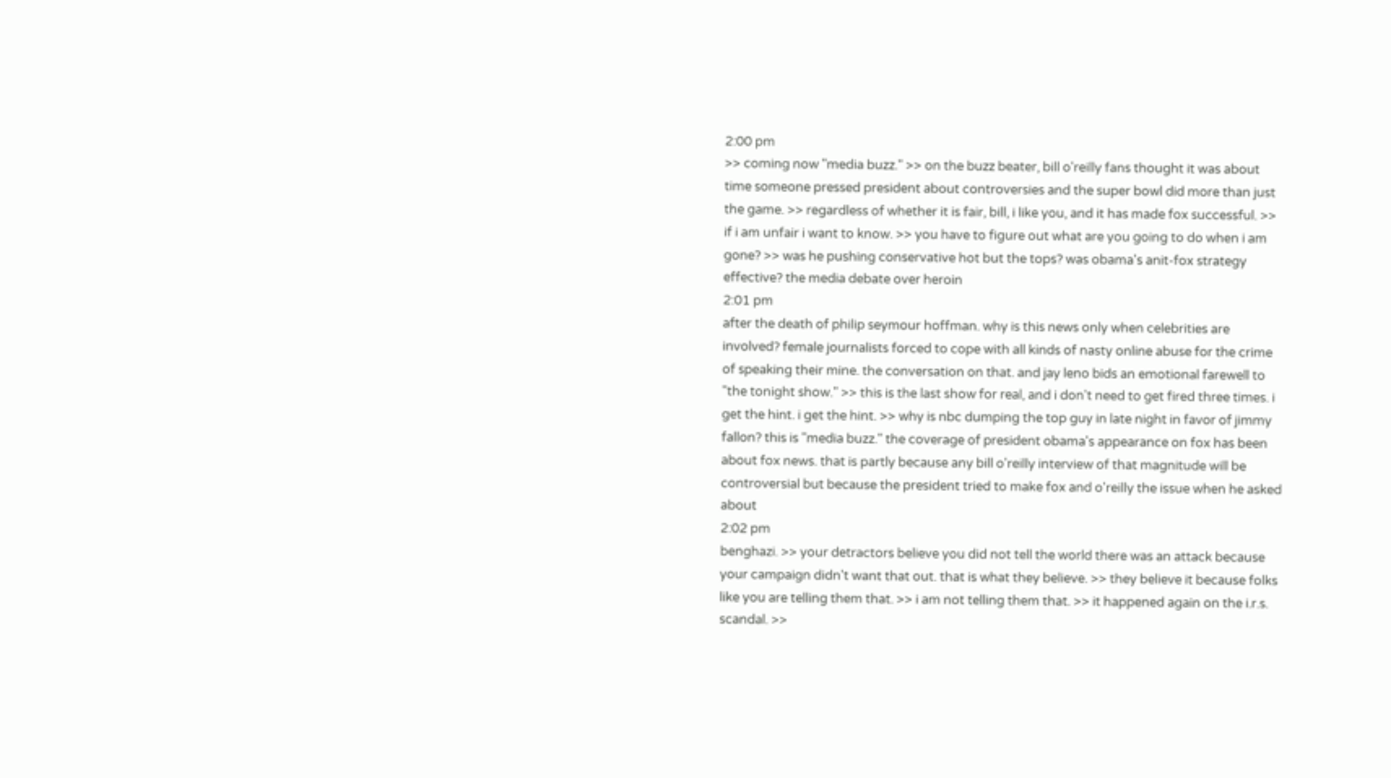2:00 pm
>> coming now "media buzz." >> on the buzz beater, bill o'reilly fans thought it was about time someone pressed president about controversies and the super bowl did more than just the game. >> regardless of whether it is fair, bill, i like you, and it has made fox successful. >> if i am unfair i want to know. >> you have to figure out what are you going to do when i am gone? >> was he pushing conservative hot but the tops? was obama's anit-fox strategy effective? the media debate over heroin
2:01 pm
after the death of philip seymour hoffman. why is this news only when celebrities are involved? female journalists forced to cope with all kinds of nasty online abuse for the crime of speaking their mine. the conversation on that. and jay leno bids an emotional farewell to "the tonight show." >> this is the last show for real, and i don't need to get fired three times. i get the hint. i get the hint. >> why is nbc dumping the top guy in late night in favor of jimmy fallon? this is "media buzz." the coverage of president obama's appearance on fox has been about fox news. that is partly because any bill o'reilly interview of that magnitude will be controversial but because the president tried to make fox and o'reilly the issue when he asked about
2:02 pm
benghazi. >> your detractors believe you did not tell the world there was an attack because your campaign didn't want that out. that is what they believe. >> they believe it because folks like you are telling them that. >> i am not telling them that. >> it happened again on the i.r.s. scandal. >>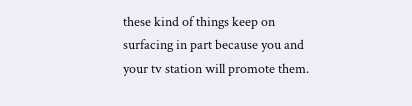these kind of things keep on surfacing in part because you and your tv station will promote them.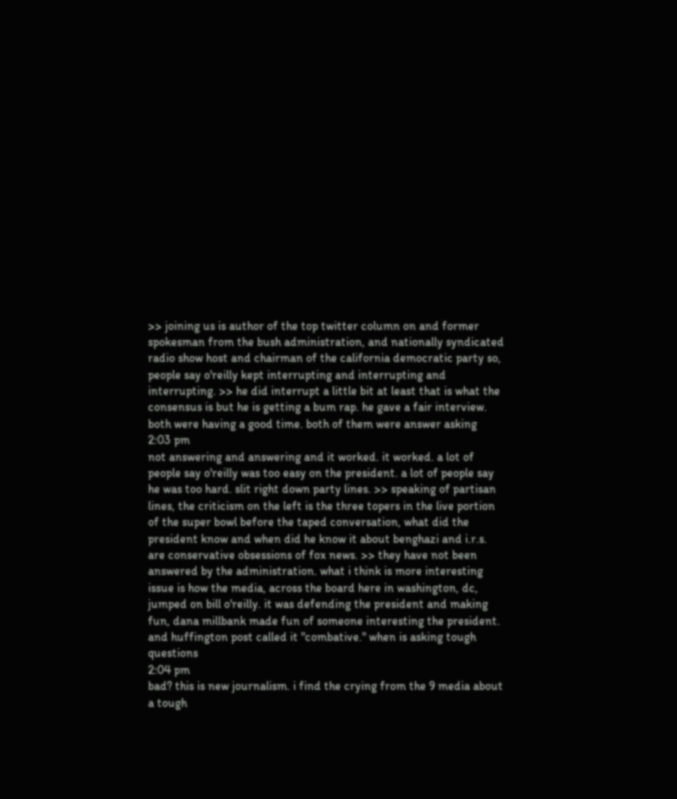>> joining us is author of the top twitter column on and former spokesman from the bush administration, and nationally syndicated radio show host and chairman of the california democratic party so, people say o'reilly kept interrupting and interrupting and interrupting. >> he did interrupt a little bit at least that is what the consensus is but he is getting a bum rap. he gave a fair interview. both were having a good time. both of them were answer asking
2:03 pm
not answering and answering and it worked. it worked. a lot of people say o'reilly was too easy on the president. a lot of people say he was too hard. slit right down party lines. >> speaking of partisan lines, the criticism on the left is the three topers in the live portion of the super bowl before the taped conversation, what did the president know and when did he know it about benghazi and i.r.s. are conservative obsessions of fox news. >> they have not been answered by the administration. what i think is more interesting issue is how the media, across the board here in washington, dc, jumped on bill o'reilly. it was defending the president and making fun, dana millbank made fun of someone interesting the president. and huffington post called it "combative." when is asking tough questions
2:04 pm
bad? this is new journalism. i find the crying from the 9 media about a tough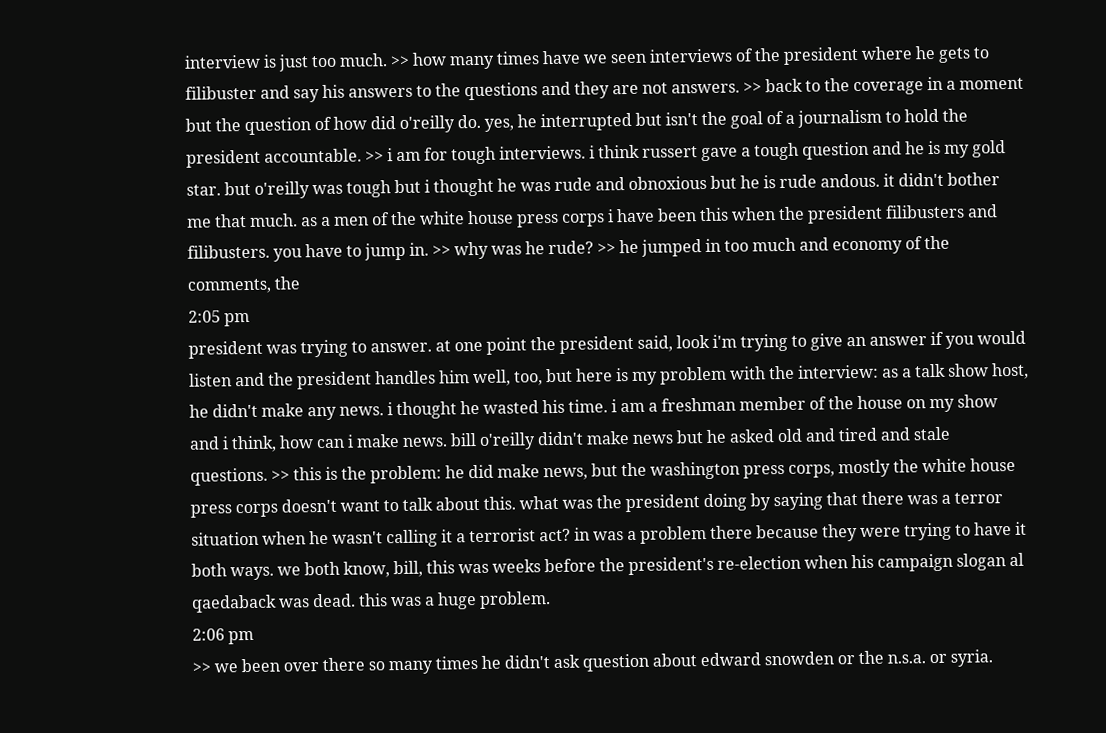interview is just too much. >> how many times have we seen interviews of the president where he gets to filibuster and say his answers to the questions and they are not answers. >> back to the coverage in a moment but the question of how did o'reilly do. yes, he interrupted but isn't the goal of a journalism to hold the president accountable. >> i am for tough interviews. i think russert gave a tough question and he is my gold star. but o'reilly was tough but i thought he was rude and obnoxious but he is rude andous. it didn't bother me that much. as a men of the white house press corps i have been this when the president filibusters and filibusters. you have to jump in. >> why was he rude? >> he jumped in too much and economy of the comments, the
2:05 pm
president was trying to answer. at one point the president said, look i'm trying to give an answer if you would listen and the president handles him well, too, but here is my problem with the interview: as a talk show host, he didn't make any news. i thought he wasted his time. i am a freshman member of the house on my show and i think, how can i make news. bill o'reilly didn't make news but he asked old and tired and stale questions. >> this is the problem: he did make news, but the washington press corps, mostly the white house press corps doesn't want to talk about this. what was the president doing by saying that there was a terror situation when he wasn't calling it a terrorist act? in was a problem there because they were trying to have it both ways. we both know, bill, this was weeks before the president's re-election when his campaign slogan al qaedaback was dead. this was a huge problem.
2:06 pm
>> we been over there so many times he didn't ask question about edward snowden or the n.s.a. or syria.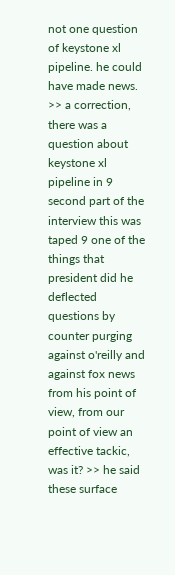not one question of keystone xl pipeline. he could have made news. >> a correction, there was a question about keystone xl pipeline in 9 second part of the interview this was taped 9 one of the things that president did he deflected questions by counter purging against o'reilly and against fox news from his point of view, from our point of view an effective tackic, was it? >> he said these surface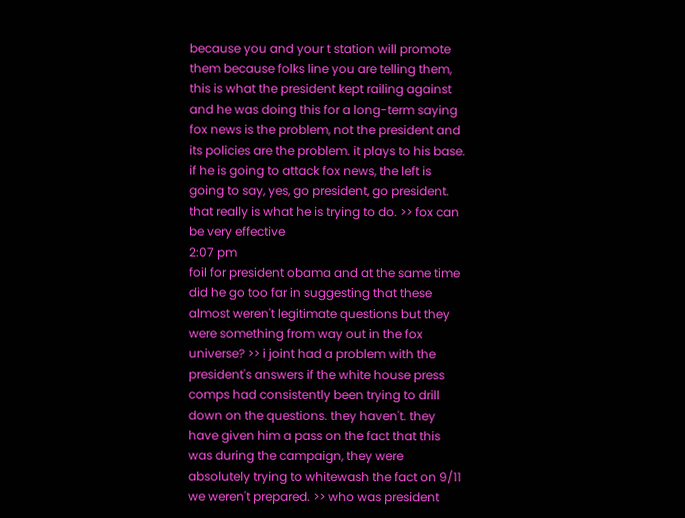because you and your t station will promote them because folks line you are telling them, this is what the president kept railing against and he was doing this for a long-term saying fox news is the problem, not the president and its policies are the problem. it plays to his base. if he is going to attack fox news, the left is going to say, yes, go president, go president. that really is what he is trying to do. >> fox can be very effective
2:07 pm
foil for president obama and at the same time did he go too far in suggesting that these almost weren't legitimate questions but they were something from way out in the fox universe? >> i joint had a problem with the president's answers if the white house press comps had consistently been trying to drill down on the questions. they haven't. they have given him a pass on the fact that this was during the campaign, they were absolutely trying to whitewash the fact on 9/11 we weren't prepared. >> who was president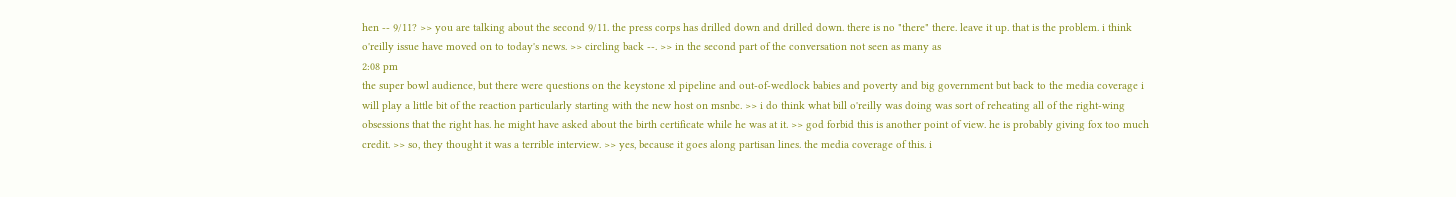hen -- 9/11? >> you are talking about the second 9/11. the press corps has drilled down and drilled down. there is no "there" there. leave it up. that is the problem. i think o'reilly issue have moved on to today's news. >> circling back --. >> in the second part of the conversation not seen as many as
2:08 pm
the super bowl audience, but there were questions on the keystone xl pipeline and out-of-wedlock babies and poverty and big government but back to the media coverage i will play a little bit of the reaction particularly starting with the new host on msnbc. >> i do think what bill o'reilly was doing was sort of reheating all of the right-wing obsessions that the right has. he might have asked about the birth certificate while he was at it. >> god forbid this is another point of view. he is probably giving fox too much credit. >> so, they thought it was a terrible interview. >> yes, because it goes along partisan lines. the media coverage of this. i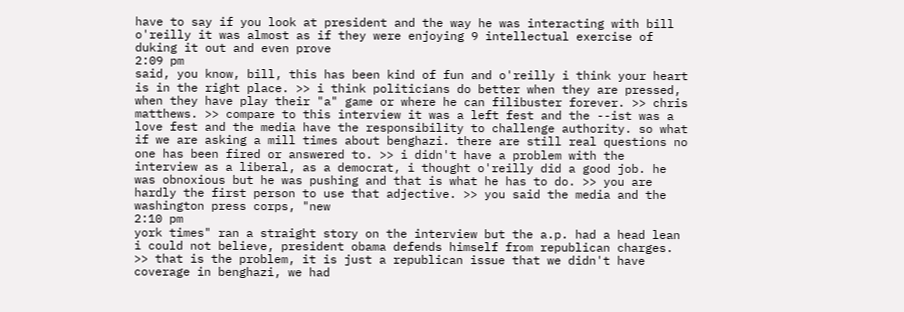have to say if you look at president and the way he was interacting with bill o'reilly it was almost as if they were enjoying 9 intellectual exercise of duking it out and even prove
2:09 pm
said, you know, bill, this has been kind of fun and o'reilly i think your heart is in the right place. >> i think politicians do better when they are pressed, when they have play their "a" game or where he can filibuster forever. >> chris matthews. >> compare to this interview it was a left fest and the --ist was a love fest and the media have the responsibility to challenge authority. so what if we are asking a mill times about benghazi. there are still real questions no one has been fired or answered to. >> i didn't have a problem with the interview as a liberal, as a democrat, i thought o'reilly did a good job. he was obnoxious but he was pushing and that is what he has to do. >> you are hardly the first person to use that adjective. >> you said the media and the washington press corps, "new
2:10 pm
york times" ran a straight story on the interview but the a.p. had a head lean i could not believe, president obama defends himself from republican charges. >> that is the problem, it is just a republican issue that we didn't have coverage in benghazi, we had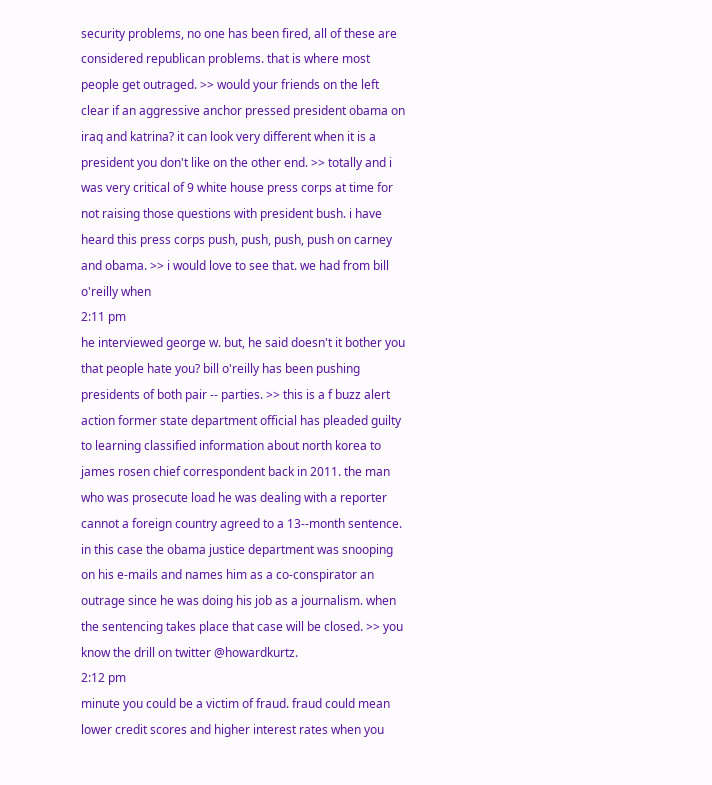security problems, no one has been fired, all of these are considered republican problems. that is where most people get outraged. >> would your friends on the left clear if an aggressive anchor pressed president obama on iraq and katrina? it can look very different when it is a president you don't like on the other end. >> totally and i was very critical of 9 white house press corps at time for not raising those questions with president bush. i have heard this press corps push, push, push, push on carney and obama. >> i would love to see that. we had from bill o'reilly when
2:11 pm
he interviewed george w. but, he said doesn't it bother you that people hate you? bill o'reilly has been pushing presidents of both pair -- parties. >> this is a f buzz alert action former state department official has pleaded guilty to learning classified information about north korea to james rosen chief correspondent back in 2011. the man who was prosecute load he was dealing with a reporter cannot a foreign country agreed to a 13--month sentence. in this case the obama justice department was snooping on his e-mails and names him as a co-conspirator an outrage since he was doing his job as a journalism. when the sentencing takes place that case will be closed. >> you know the drill on twitter @howardkurtz.
2:12 pm
minute you could be a victim of fraud. fraud could mean lower credit scores and higher interest rates when you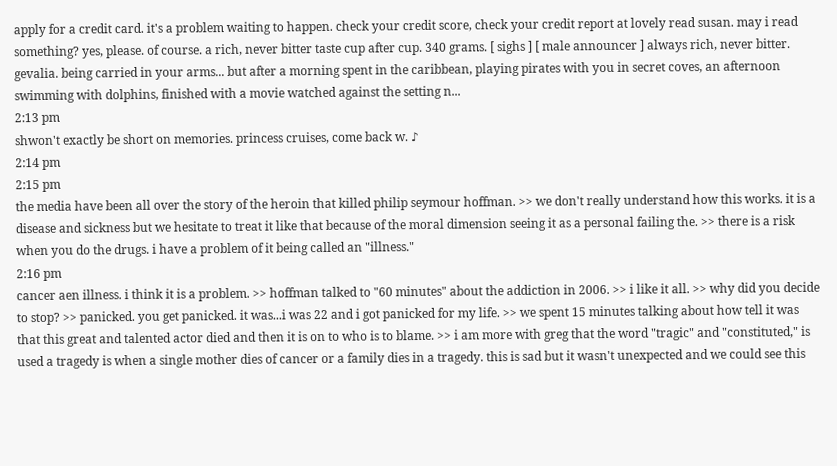apply for a credit card. it's a problem waiting to happen. check your credit score, check your credit report at lovely read susan. may i read something? yes, please. of course. a rich, never bitter taste cup after cup. 340 grams. [ sighs ] [ male announcer ] always rich, never bitter. gevalia. being carried in your arms... but after a morning spent in the caribbean, playing pirates with you in secret coves, an afternoon swimming with dolphins, finished with a movie watched against the setting n...
2:13 pm
shwon't exactly be short on memories. princess cruises, come back w. ♪
2:14 pm
2:15 pm
the media have been all over the story of the heroin that killed philip seymour hoffman. >> we don't really understand how this works. it is a disease and sickness but we hesitate to treat it like that because of the moral dimension seeing it as a personal failing the. >> there is a risk when you do the drugs. i have a problem of it being called an "illness."
2:16 pm
cancer aen illness. i think it is a problem. >> hoffman talked to "60 minutes" about the addiction in 2006. >> i like it all. >> why did you decide to stop? >> panicked. you get panicked. it was...i was 22 and i got panicked for my life. >> we spent 15 minutes talking about how tell it was that this great and talented actor died and then it is on to who is to blame. >> i am more with greg that the word "tragic" and "constituted," is used a tragedy is when a single mother dies of cancer or a family dies in a tragedy. this is sad but it wasn't unexpected and we could see this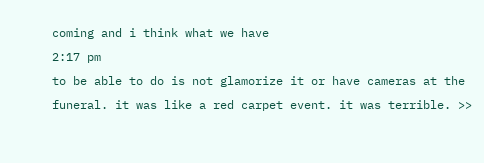coming and i think what we have
2:17 pm
to be able to do is not glamorize it or have cameras at the funeral. it was like a red carpet event. it was terrible. >>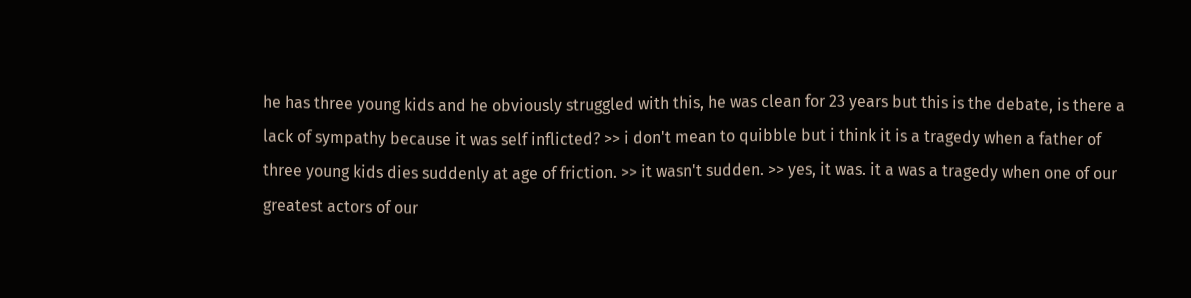he has three young kids and he obviously struggled with this, he was clean for 23 years but this is the debate, is there a lack of sympathy because it was self inflicted? >> i don't mean to quibble but i think it is a tragedy when a father of three young kids dies suddenly at age of friction. >> it wasn't sudden. >> yes, it was. it a was a tragedy when one of our greatest actors of our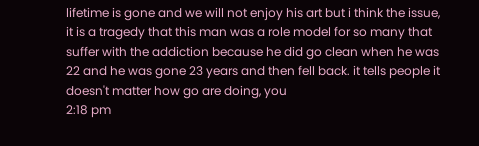lifetime is gone and we will not enjoy his art but i think the issue, it is a tragedy that this man was a role model for so many that suffer with the addiction because he did go clean when he was 22 and he was gone 23 years and then fell back. it tells people it doesn't matter how go are doing, you
2:18 pm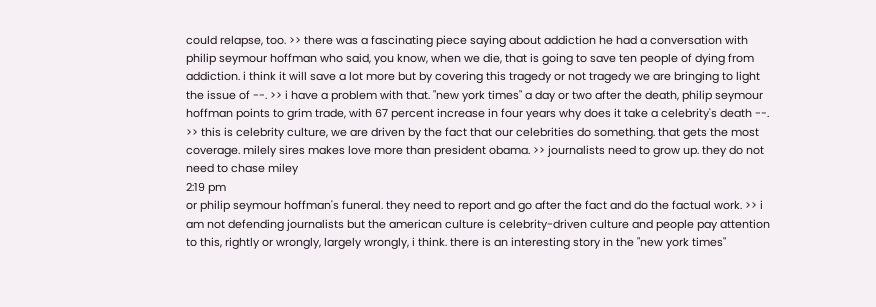could relapse, too. >> there was a fascinating piece saying about addiction he had a conversation with philip seymour hoffman who said, you know, when we die, that is going to save ten people of dying from addiction. i think it will save a lot more but by covering this tragedy or not tragedy we are bringing to light the issue of --. >> i have a problem with that. "new york times" a day or two after the death, philip seymour hoffman points to grim trade, with 67 percent increase in four years why does it take a celebrity's death --. >> this is celebrity culture, we are driven by the fact that our celebrities do something. that gets the most coverage. milely sires makes love more than president obama. >> journalists need to grow up. they do not need to chase miley
2:19 pm
or philip seymour hoffman's funeral. they need to report and go after the fact and do the factual work. >> i am not defending journalists but the american culture is celebrity-driven culture and people pay attention to this, rightly or wrongly, largely wrongly, i think. there is an interesting story in the "new york times"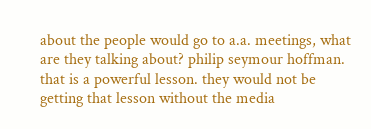about the people would go to a.a. meetings, what are they talking about? philip seymour hoffman. that is a powerful lesson. they would not be getting that lesson without the media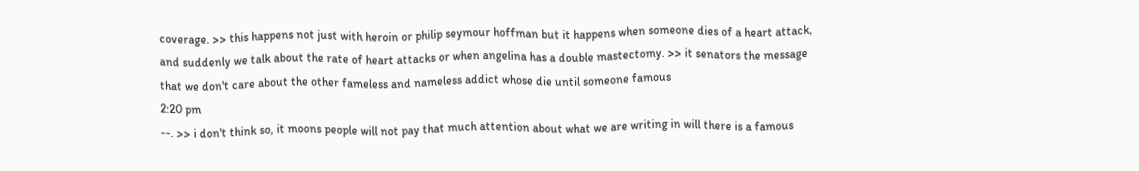coverage. >> this happens not just with heroin or philip seymour hoffman but it happens when someone dies of a heart attack, and suddenly we talk about the rate of heart attacks or when angelina has a double mastectomy. >> it senators the message that we don't care about the other fameless and nameless addict whose die until someone famous
2:20 pm
--. >> i don't think so, it moons people will not pay that much attention about what we are writing in will there is a famous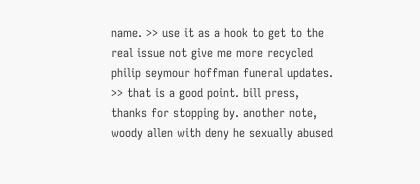name. >> use it as a hook to get to the real issue not give me more recycled philip seymour hoffman funeral updates. >> that is a good point. bill press, thanks for stopping by. another note, woody allen with deny he sexually abused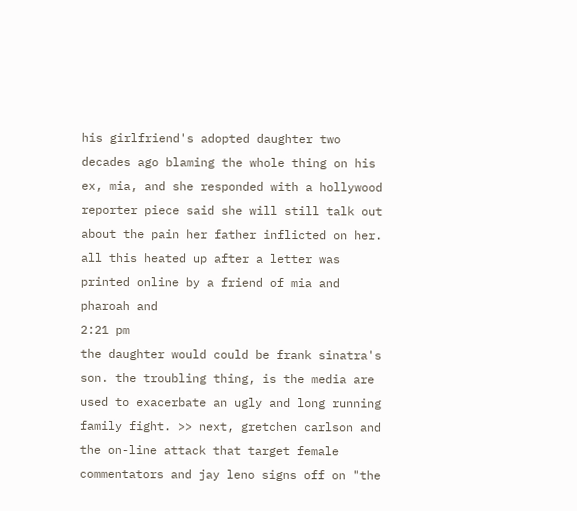his girlfriend's adopted daughter two decades ago blaming the whole thing on his ex, mia, and she responded with a hollywood reporter piece said she will still talk out about the pain her father inflicted on her. all this heated up after a letter was printed online by a friend of mia and pharoah and
2:21 pm
the daughter would could be frank sinatra's son. the troubling thing, is the media are used to exacerbate an ugly and long running family fight. >> next, gretchen carlson and the on-line attack that target female commentators and jay leno signs off on "the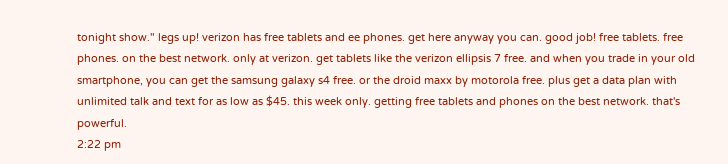tonight show." legs up! verizon has free tablets and ee phones. get here anyway you can. good job! free tablets. free phones. on the best network. only at verizon. get tablets like the verizon ellipsis 7 free. and when you trade in your old smartphone, you can get the samsung galaxy s4 free. or the droid maxx by motorola free. plus get a data plan with unlimited talk and text for as low as $45. this week only. getting free tablets and phones on the best network. that's powerful.
2:22 pm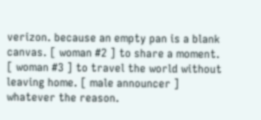verizon. because an empty pan is a blank canvas. [ woman #2 ] to share a moment. [ woman #3 ] to travel the world without leaving home. [ male announcer ] whatever the reason.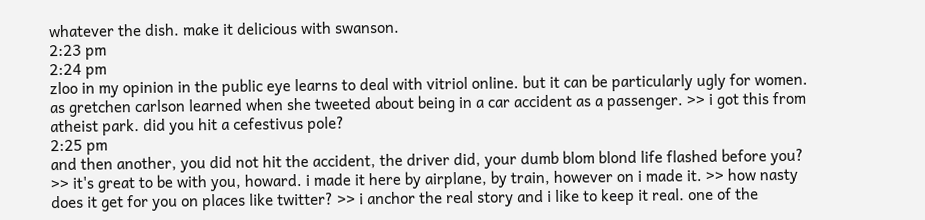whatever the dish. make it delicious with swanson.
2:23 pm
2:24 pm
zloo in my opinion in the public eye learns to deal with vitriol online. but it can be particularly ugly for women. as gretchen carlson learned when she tweeted about being in a car accident as a passenger. >> i got this from atheist park. did you hit a cefestivus pole?
2:25 pm
and then another, you did not hit the accident, the driver did, your dumb blom blond life flashed before you? >> it's great to be with you, howard. i made it here by airplane, by train, however on i made it. >> how nasty does it get for you on places like twitter? >> i anchor the real story and i like to keep it real. one of the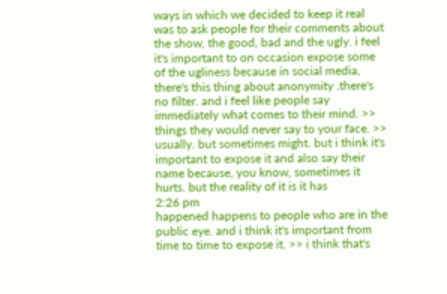ways in which we decided to keep it real was to ask people for their comments about the show, the good, bad and the ugly. i feel it's important to on occasion expose some of the ugliness because in social media, there's this thing about anonymity .there's no filter. and i feel like people say immediately what comes to their mind. >> things they would never say to your face. >> usually. but sometimes might. but i think it's important to expose it and also say their name because, you know, sometimes it hurts. but the reality of it is it has
2:26 pm
happened happens to people who are in the public eye. and i think it's important from time to time to expose it. >> i think that's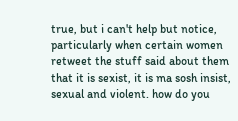true, but i can't help but notice, particularly when certain women retweet the stuff said about them that it is sexist, it is ma sosh insist, sexual and violent. how do you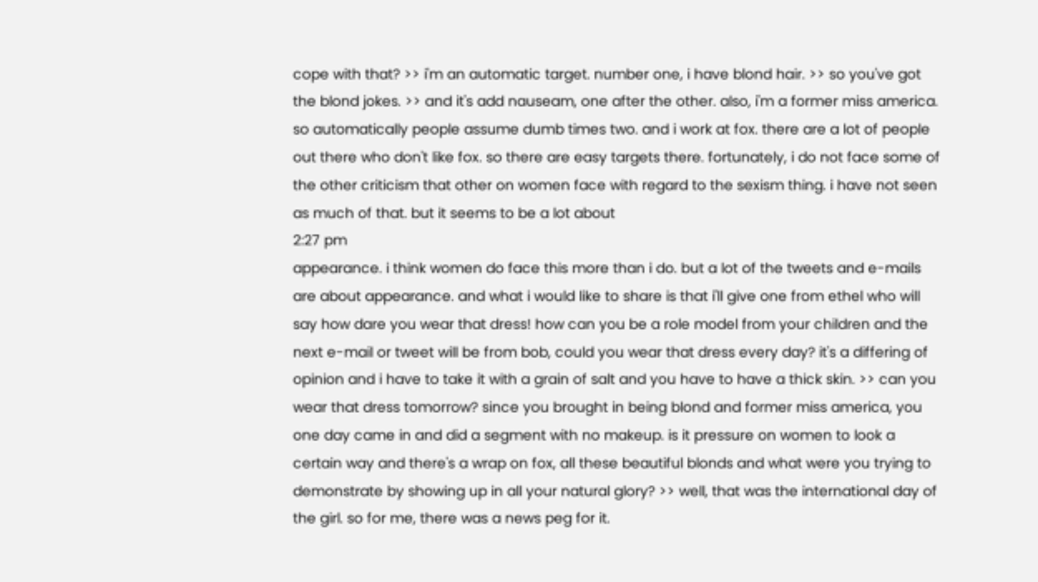cope with that? >> i'm an automatic target. number one, i have blond hair. >> so you've got the blond jokes. >> and it's add nauseam, one after the other. also, i'm a former miss america. so automatically people assume dumb times two. and i work at fox. there are a lot of people out there who don't like fox. so there are easy targets there. fortunately, i do not face some of the other criticism that other on women face with regard to the sexism thing. i have not seen as much of that. but it seems to be a lot about
2:27 pm
appearance. i think women do face this more than i do. but a lot of the tweets and e-mails are about appearance. and what i would like to share is that i'll give one from ethel who will say how dare you wear that dress! how can you be a role model from your children and the next e-mail or tweet will be from bob, could you wear that dress every day? it's a differing of opinion and i have to take it with a grain of salt and you have to have a thick skin. >> can you wear that dress tomorrow? since you brought in being blond and former miss america, you one day came in and did a segment with no makeup. is it pressure on women to look a certain way and there's a wrap on fox, all these beautiful blonds and what were you trying to demonstrate by showing up in all your natural glory? >> well, that was the international day of the girl. so for me, there was a news peg for it.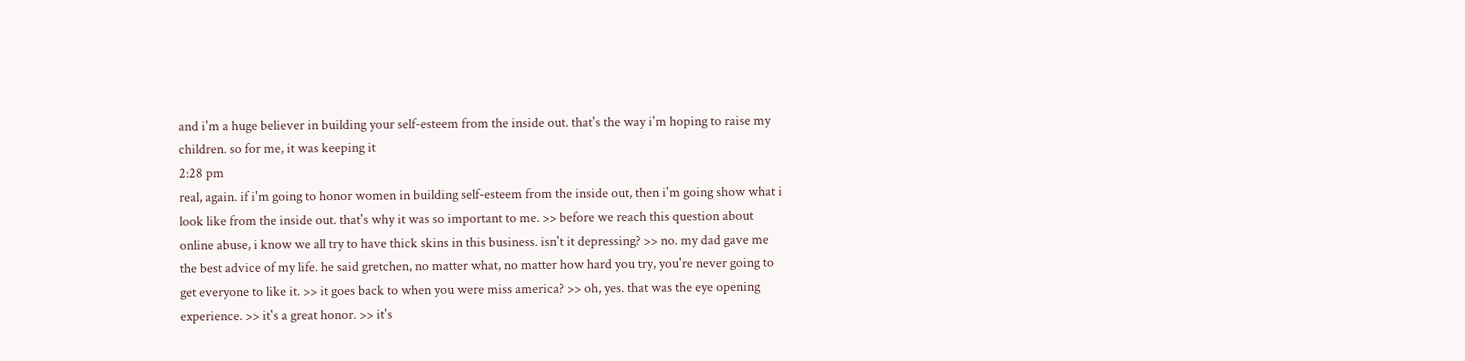and i'm a huge believer in building your self-esteem from the inside out. that's the way i'm hoping to raise my children. so for me, it was keeping it
2:28 pm
real, again. if i'm going to honor women in building self-esteem from the inside out, then i'm going show what i look like from the inside out. that's why it was so important to me. >> before we reach this question about online abuse, i know we all try to have thick skins in this business. isn't it depressing? >> no. my dad gave me the best advice of my life. he said gretchen, no matter what, no matter how hard you try, you're never going to get everyone to like it. >> it goes back to when you were miss america? >> oh, yes. that was the eye opening experience. >> it's a great honor. >> it's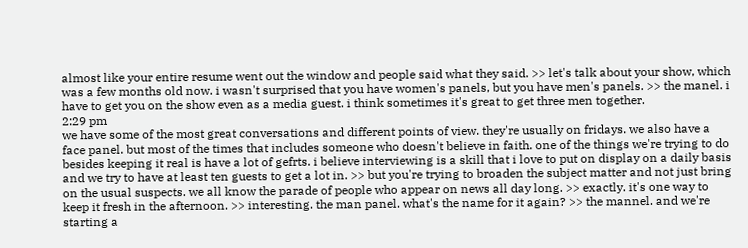almost like your entire resume went out the window and people said what they said. >> let's talk about your show, which was a few months old now. i wasn't surprised that you have women's panels, but you have men's panels. >> the manel. i have to get you on the show even as a media guest. i think sometimes it's great to get three men together.
2:29 pm
we have some of the most great conversations and different points of view. they're usually on fridays. we also have a face panel. but most of the times that includes someone who doesn't believe in faith. one of the things we're trying to do besides keeping it real is have a lot of gefrts. i believe interviewing is a skill that i love to put on display on a daily basis and we try to have at least ten guests to get a lot in. >> but you're trying to broaden the subject matter and not just bring on the usual suspects. we all know the parade of people who appear on news all day long. >> exactly. it's one way to keep it fresh in the afternoon. >> interesting. the man panel. what's the name for it again? >> the mannel. and we're starting a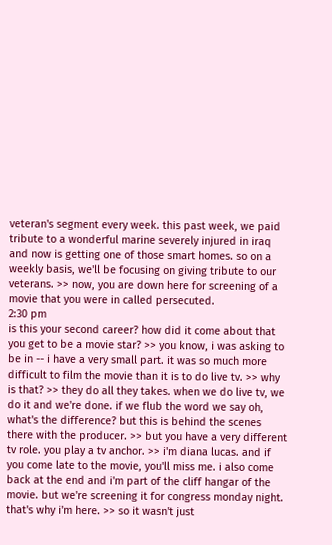veteran's segment every week. this past week, we paid tribute to a wonderful marine severely injured in iraq and now is getting one of those smart homes. so on a weekly basis, we'll be focusing on giving tribute to our veterans. >> now, you are down here for screening of a movie that you were in called persecuted.
2:30 pm
is this your second career? how did it come about that you get to be a movie star? >> you know, i was asking to be in -- i have a very small part. it was so much more difficult to film the movie than it is to do live tv. >> why is that? >> they do all they takes. when we do live tv, we do it and we're done. if we flub the word we say oh, what's the difference? but this is behind the scenes there with the producer. >> but you have a very different tv role. you play a tv anchor. >> i'm diana lucas. and if you come late to the movie, you'll miss me. i also come back at the end and i'm part of the cliff hangar of the movie. but we're screening it for congress monday night. that's why i'm here. >> so it wasn't just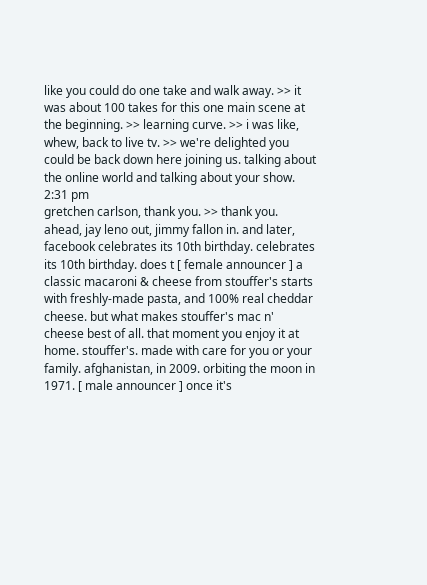like you could do one take and walk away. >> it was about 100 takes for this one main scene at the beginning. >> learning curve. >> i was like, whew, back to live tv. >> we're delighted you could be back down here joining us. talking about the online world and talking about your show.
2:31 pm
gretchen carlson, thank you. >> thank you. ahead, jay leno out, jimmy fallon in. and later, facebook celebrates its 10th birthday. celebrates its 10th birthday. does t [ female announcer ] a classic macaroni & cheese from stouffer's starts with freshly-made pasta, and 100% real cheddar cheese. but what makes stouffer's mac n' cheese best of all. that moment you enjoy it at home. stouffer's. made with care for you or your family. afghanistan, in 2009. orbiting the moon in 1971. [ male announcer ] once it's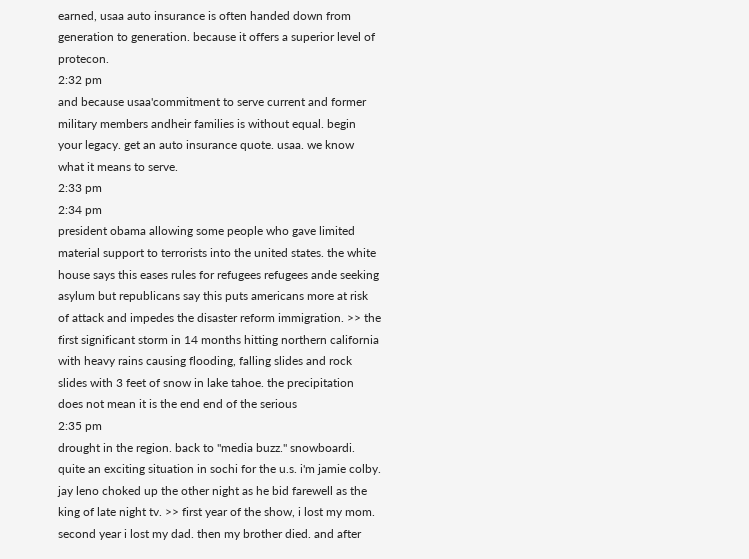earned, usaa auto insurance is often handed down from generation to generation. because it offers a superior level of protecon.
2:32 pm
and because usaa'commitment to serve current and former military members andheir families is without equal. begin your legacy. get an auto insurance quote. usaa. we know what it means to serve.
2:33 pm
2:34 pm
president obama allowing some people who gave limited material support to terrorists into the united states. the white house says this eases rules for refugees refugees ande seeking asylum but republicans say this puts americans more at risk of attack and impedes the disaster reform immigration. >> the first significant storm in 14 months hitting northern california with heavy rains causing flooding, falling slides and rock slides with 3 feet of snow in lake tahoe. the precipitation does not mean it is the end end of the serious
2:35 pm
drought in the region. back to "media buzz." snowboardi. quite an exciting situation in sochi for the u.s. i'm jamie colby. jay leno choked up the other night as he bid farewell as the king of late night tv. >> first year of the show, i lost my mom. second year i lost my dad. then my brother died. and after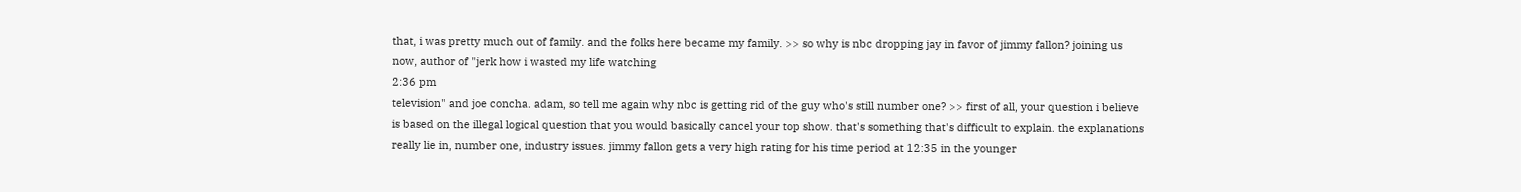that, i was pretty much out of family. and the folks here became my family. >> so why is nbc dropping jay in favor of jimmy fallon? joining us now, author of "jerk how i wasted my life watching
2:36 pm
television" and joe concha. adam, so tell me again why nbc is getting rid of the guy who's still number one? >> first of all, your question i believe is based on the illegal logical question that you would basically cancel your top show. that's something that's difficult to explain. the explanations really lie in, number one, industry issues. jimmy fallon gets a very high rating for his time period at 12:35 in the younger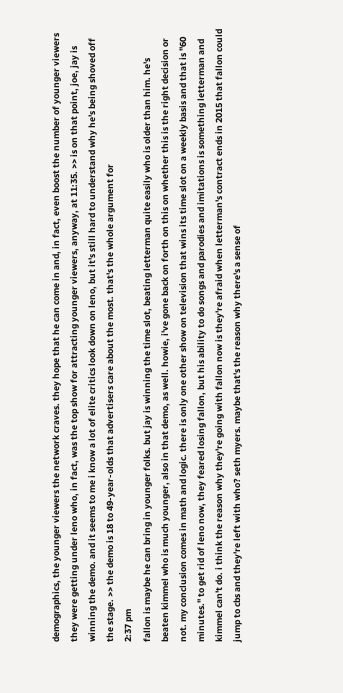demographics, the younger viewers the network craves. they hope that he can come in and, in fact, even boost the number of younger viewers they were getting under leno who, in fact, was the top show for attracting younger viewers, anyway, at 11:35. >> is on that point, joe, jay is winning the demo. and it seems to me i know a lot of elite critics look down on leno, but it's still hard to understand why he's being shoved off the stage. >> the demo is 18 to 49-year-olds that advertisers care about the most. that's the whole argument for
2:37 pm
fallon is maybe he can bring in younger folks. but jay is winning the time slot, beating letterman quite easily who is older than him. he's beaten kimmel who is much younger, also in that demo, as well. howie, i've gone back on forth on this on whether this is the right decision or not. my conclusion comes in math and logic. there is only one other show on television that wins its time slot on a weekly basis and that is "60 minutes." to get rid of leno now, they feared losing fallon, but his ability to do songs and parodies and imitations is something letterman and kimmel can't do. i think the reason why they're going with fallon now is they're afraid when letterman's contract ends in 2015 that fallon could jump to cbs and they're left with who? seth myers. maybe that's the reason why there's a sense of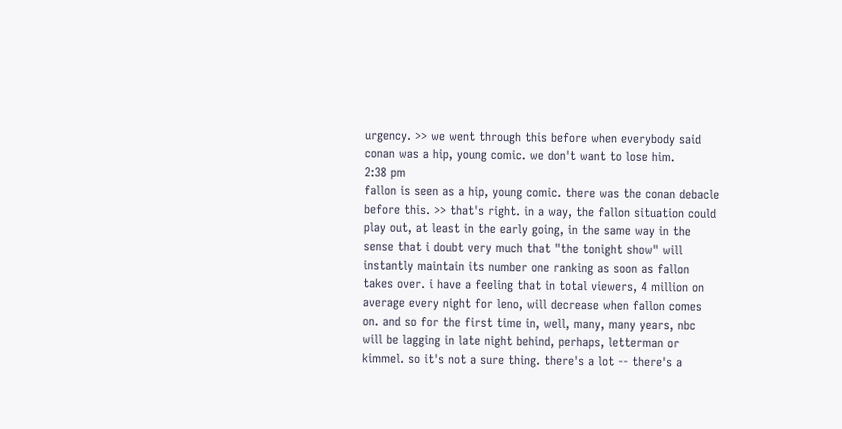urgency. >> we went through this before when everybody said conan was a hip, young comic. we don't want to lose him.
2:38 pm
fallon is seen as a hip, young comic. there was the conan debacle before this. >> that's right. in a way, the fallon situation could play out, at least in the early going, in the same way in the sense that i doubt very much that "the tonight show" will instantly maintain its number one ranking as soon as fallon takes over. i have a feeling that in total viewers, 4 million on average every night for leno, will decrease when fallon comes on. and so for the first time in, well, many, many years, nbc will be lagging in late night behind, perhaps, letterman or kimmel. so it's not a sure thing. there's a lot -- there's a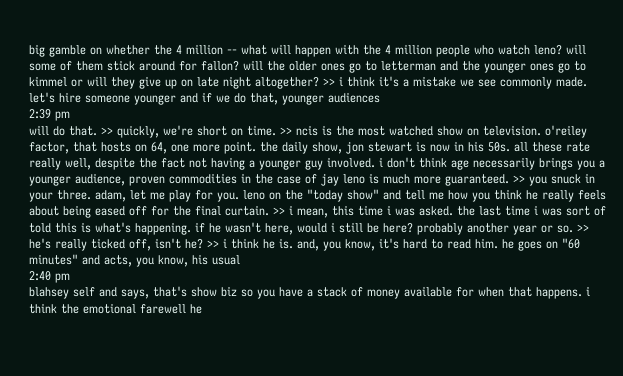big gamble on whether the 4 million -- what will happen with the 4 million people who watch leno? will some of them stick around for fallon? will the older ones go to letterman and the younger ones go to kimmel or will they give up on late night altogether? >> i think it's a mistake we see commonly made. let's hire someone younger and if we do that, younger audiences
2:39 pm
will do that. >> quickly, we're short on time. >> ncis is the most watched show on television. o'reiley factor, that hosts on 64, one more point. the daily show, jon stewart is now in his 50s. all these rate really well, despite the fact not having a younger guy involved. i don't think age necessarily brings you a younger audience, proven commodities in the case of jay leno is much more guaranteed. >> you snuck in your three. adam, let me play for you. leno on the "today show" and tell me how you think he really feels about being eased off for the final curtain. >> i mean, this time i was asked. the last time i was sort of told this is what's happening. if he wasn't here, would i still be here? probably another year or so. >> he's really ticked off, isn't he? >> i think he is. and, you know, it's hard to read him. he goes on "60 minutes" and acts, you know, his usual
2:40 pm
blahsey self and says, that's show biz so you have a stack of money available for when that happens. i think the emotional farewell he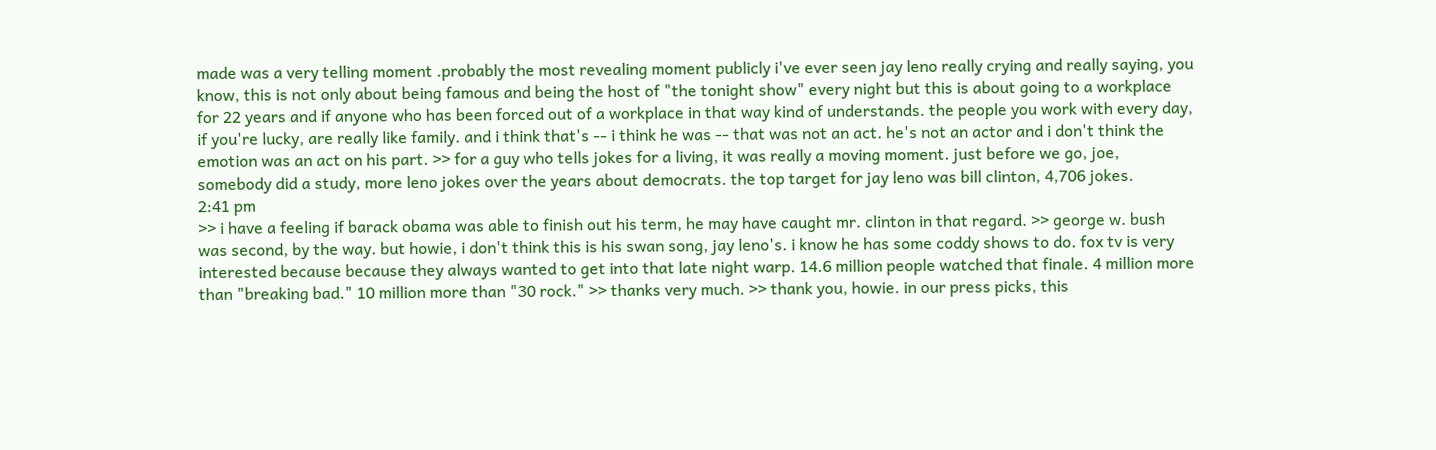made was a very telling moment .probably the most revealing moment publicly i've ever seen jay leno really crying and really saying, you know, this is not only about being famous and being the host of "the tonight show" every night but this is about going to a workplace for 22 years and if anyone who has been forced out of a workplace in that way kind of understands. the people you work with every day, if you're lucky, are really like family. and i think that's -- i think he was -- that was not an act. he's not an actor and i don't think the emotion was an act on his part. >> for a guy who tells jokes for a living, it was really a moving moment. just before we go, joe, somebody did a study, more leno jokes over the years about democrats. the top target for jay leno was bill clinton, 4,706 jokes.
2:41 pm
>> i have a feeling if barack obama was able to finish out his term, he may have caught mr. clinton in that regard. >> george w. bush was second, by the way. but howie, i don't think this is his swan song, jay leno's. i know he has some coddy shows to do. fox tv is very interested because because they always wanted to get into that late night warp. 14.6 million people watched that finale. 4 million more than "breaking bad." 10 million more than "30 rock." >> thanks very much. >> thank you, howie. in our press picks, this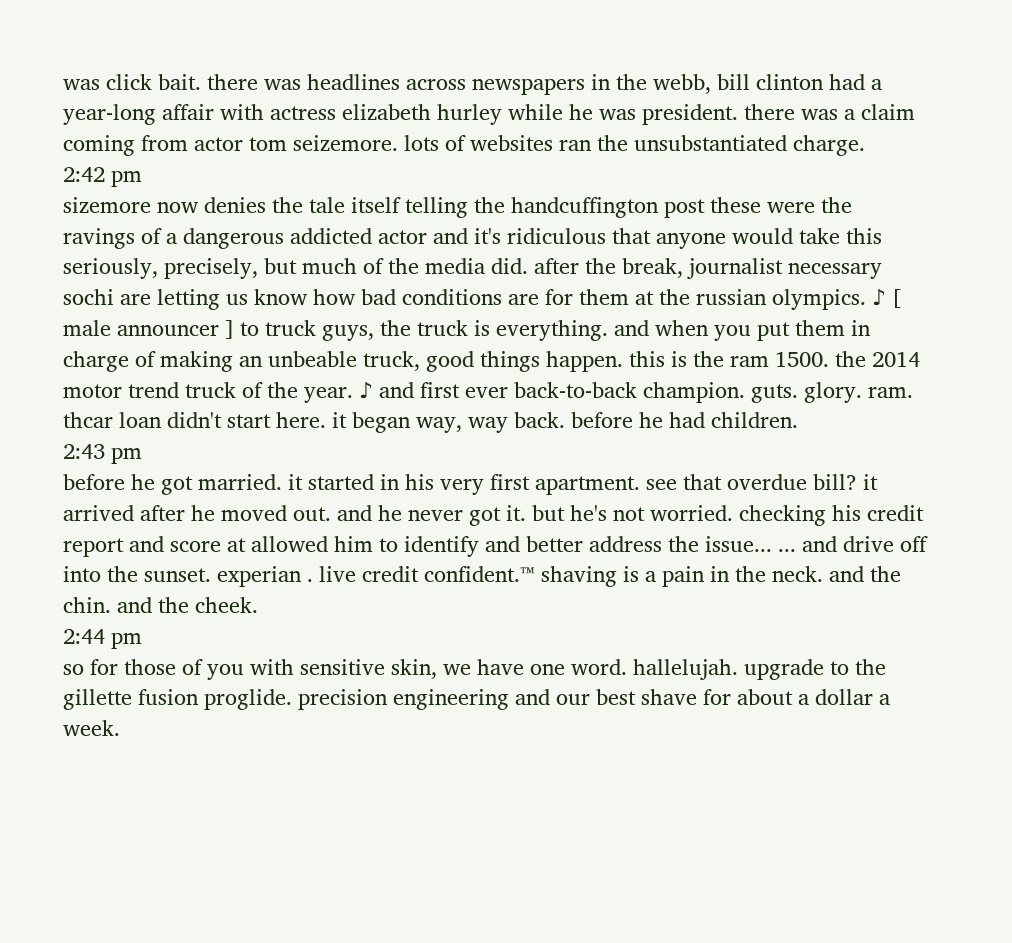was click bait. there was headlines across newspapers in the webb, bill clinton had a year-long affair with actress elizabeth hurley while he was president. there was a claim coming from actor tom seizemore. lots of websites ran the unsubstantiated charge.
2:42 pm
sizemore now denies the tale itself telling the handcuffington post these were the ravings of a dangerous addicted actor and it's ridiculous that anyone would take this seriously, precisely, but much of the media did. after the break, journalist necessary sochi are letting us know how bad conditions are for them at the russian olympics. ♪ [ male announcer ] to truck guys, the truck is everything. and when you put them in charge of making an unbeable truck, good things happen. this is the ram 1500. the 2014 motor trend truck of the year. ♪ and first ever back-to-back champion. guts. glory. ram. thcar loan didn't start here. it began way, way back. before he had children.
2:43 pm
before he got married. it started in his very first apartment. see that overdue bill? it arrived after he moved out. and he never got it. but he's not worried. checking his credit report and score at allowed him to identify and better address the issue... ... and drive off into the sunset. experian . live credit confident.™ shaving is a pain in the neck. and the chin. and the cheek.
2:44 pm
so for those of you with sensitive skin, we have one word. hallelujah. upgrade to the gillette fusion proglide. precision engineering and our best shave for about a dollar a week.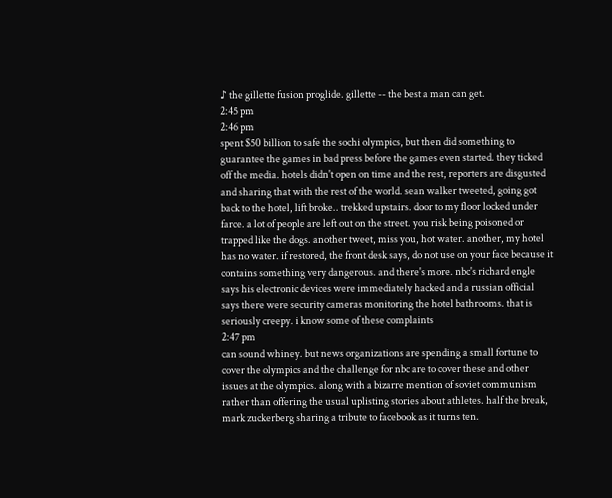♪ the gillette fusion proglide. gillette -- the best a man can get.
2:45 pm
2:46 pm
spent $50 billion to safe the sochi olympics, but then did something to guarantee the games in bad press before the games even started. they ticked off the media. hotels didn't open on time and the rest, reporters are disgusted and sharing that with the rest of the world. sean walker tweeted, going got back to the hotel, lift broke.. trekked upstairs. door to my floor locked under farce. a lot of people are left out on the street. you risk being poisoned or trapped like the dogs. another tweet, miss you, hot water. another, my hotel has no water. if restored, the front desk says, do not use on your face because it contains something very dangerous. and there's more. nbc's richard engle says his electronic devices were immediately hacked and a russian official says there were security cameras monitoring the hotel bathrooms. that is seriously creepy. i know some of these complaints
2:47 pm
can sound whiney. but news organizations are spending a small fortune to cover the olympics and the challenge for nbc are to cover these and other issues at the olympics. along with a bizarre mention of soviet communism rather than offering the usual uplisting stories about athletes. half the break, mark zuckerberg sharing a tribute to facebook as it turns ten.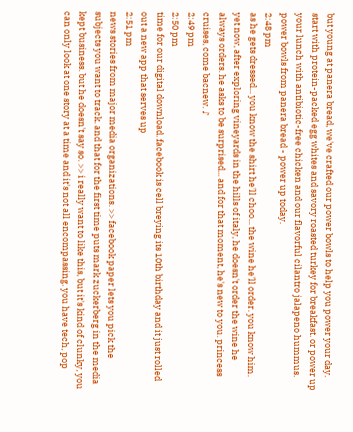but young at panera bread, we've crafted our power bowls to help you power your day. start with protein-packed egg whites and savory roasted turkey for breakfast. or power up your lunch with antibiotic-free chicken and our flavorful cilantro jalapeno hummus. power bowls from panera bread - power up today.
2:48 pm
as he gets dressed... you know the shirt he'll choo... the wine he'll order. you know him. yet now, after exploring vineyards in the hills of italy, he doesn't order the wine he always orders. he asks to be surprised... and for that moment, he's new to you. princess cruises, come bacnew. ♪
2:49 pm
2:50 pm
time for our digital download. facebook is cell breying its 10th birthday and it just rolled out a new app that serves up
2:51 pm
news stories from major media organizations. >> facebook paper lets you pick the subjects you want to track. and that for the first time puts mark zuckerberg in the media kept business. but he doesn't say so. >> i really want to like this, but it's kind of clunky, you can only look at one story at a time and it's not all encompassing. you have tech, pop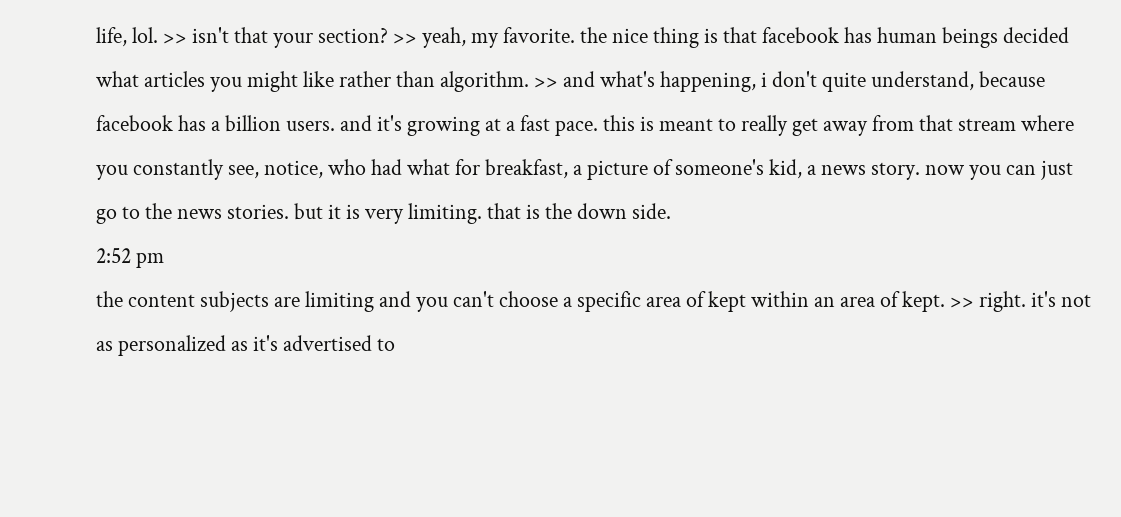life, lol. >> isn't that your section? >> yeah, my favorite. the nice thing is that facebook has human beings decided what articles you might like rather than algorithm. >> and what's happening, i don't quite understand, because facebook has a billion users. and it's growing at a fast pace. this is meant to really get away from that stream where you constantly see, notice, who had what for breakfast, a picture of someone's kid, a news story. now you can just go to the news stories. but it is very limiting. that is the down side.
2:52 pm
the content subjects are limiting and you can't choose a specific area of kept within an area of kept. >> right. it's not as personalized as it's advertised to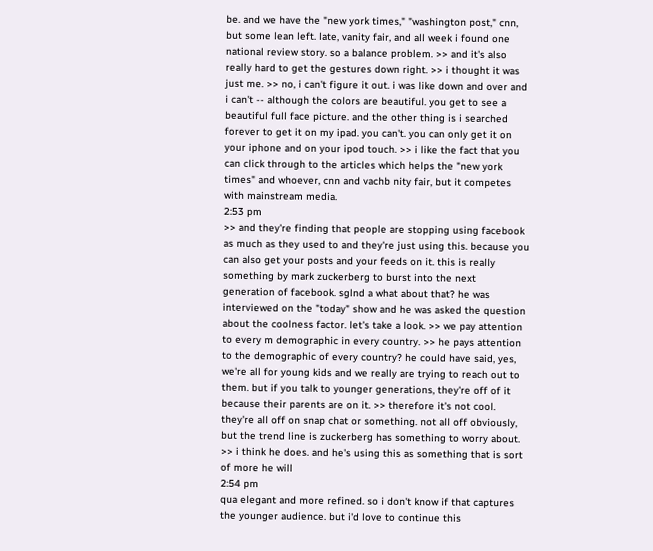be. and we have the "new york times," "washington post," cnn, but some lean left. late, vanity fair, and all week i found one national review story. so a balance problem. >> and it's also really hard to get the gestures down right. >> i thought it was just me. >> no, i can't figure it out. i was like down and over and i can't -- although the colors are beautiful. you get to see a beautiful full face picture. and the other thing is i searched forever to get it on my ipad. you can't. you can only get it on your iphone and on your ipod touch. >> i like the fact that you can click through to the articles which helps the "new york times" and whoever, cnn and vachb nity fair, but it competes with mainstream media.
2:53 pm
>> and they're finding that people are stopping using facebook as much as they used to and they're just using this. because you can also get your posts and your feeds on it. this is really something by mark zuckerberg to burst into the next generation of facebook. sglnd a what about that? he was interviewed on the "today" show and he was asked the question about the coolness factor. let's take a look. >> we pay attention to every m demographic in every country. >> he pays attention to the demographic of every country? he could have said, yes, we're all for young kids and we really are trying to reach out to them. but if you talk to younger generations, they're off of it because their parents are on it. >> therefore it's not cool. they're all off on snap chat or something. not all off obviously, but the trend line is zuckerberg has something to worry about. >> i think he does. and he's using this as something that is sort of more he will
2:54 pm
qua elegant and more refined. so i don't know if that captures the younger audience. but i'd love to continue this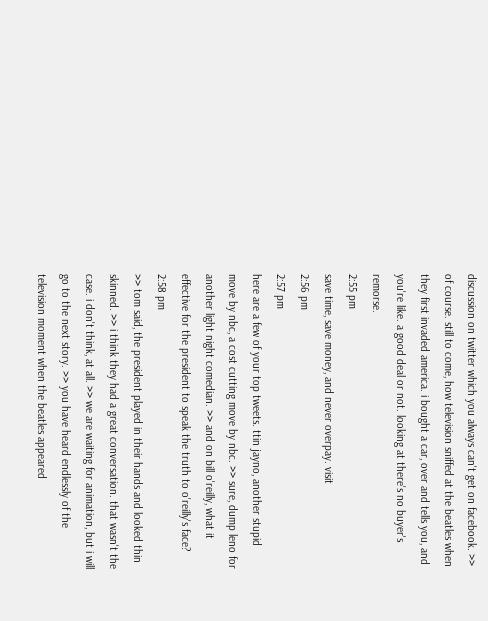discussion on twitter which you always can't get on facebook. >> of course. still to come, how television sniffed at the beatles when they first invaded america. i bought a car, over and tells you, and you're like. a good deal or not. looking at there's no buyer's remorse.
2:55 pm
save time, save money, and never overpay. visit
2:56 pm
2:57 pm
here are a few of your top tweets. ttin jayno, another stupid move by nbc, a cost cutting move by nbc. >> sure, dump leno for another light night comedian. >> and on bill o'reilly, what it effective for the president to speak the truth to o'reilly's face?
2:58 pm
>> tom said, the president played in their hands and looked thin skinned. >> i think they had a great conversation. that wasn't the case. i don't think, at all. >> we are waiting for animation, but i will go to the next story. >> you have heard endlessly of the television moment when the beatles appeared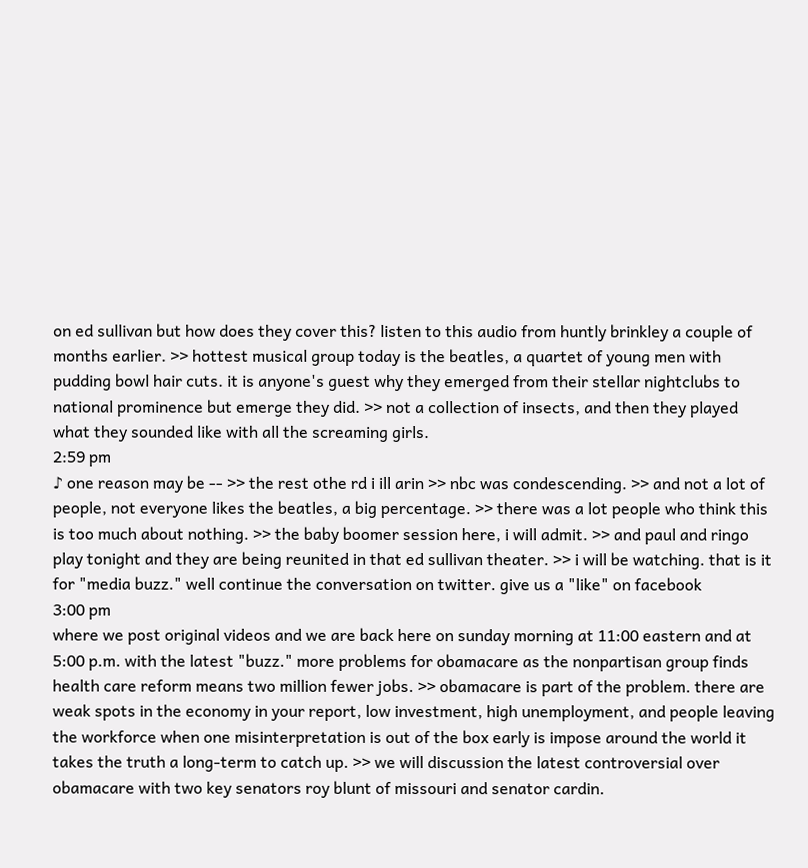on ed sullivan but how does they cover this? listen to this audio from huntly brinkley a couple of months earlier. >> hottest musical group today is the beatles, a quartet of young men with pudding bowl hair cuts. it is anyone's guest why they emerged from their stellar nightclubs to national prominence but emerge they did. >> not a collection of insects, and then they played what they sounded like with all the screaming girls.
2:59 pm
♪ one reason may be -- >> the rest othe rd i ill arin >> nbc was condescending. >> and not a lot of people, not everyone likes the beatles, a big percentage. >> there was a lot people who think this is too much about nothing. >> the baby boomer session here, i will admit. >> and paul and ringo play tonight and they are being reunited in that ed sullivan theater. >> i will be watching. that is it for "media buzz." well continue the conversation on twitter. give us a "like" on facebook
3:00 pm
where we post original videos and we are back here on sunday morning at 11:00 eastern and at 5:00 p.m. with the latest "buzz." more problems for obamacare as the nonpartisan group finds health care reform means two million fewer jobs. >> obamacare is part of the problem. there are weak spots in the economy in your report, low investment, high unemployment, and people leaving the workforce when one misinterpretation is out of the box early is impose around the world it takes the truth a long-term to catch up. >> we will discussion the latest controversial over obamacare with two key senators roy blunt of missouri and senator cardin.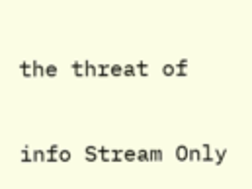the threat of


info Stream Only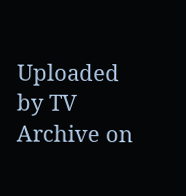Uploaded by TV Archive on